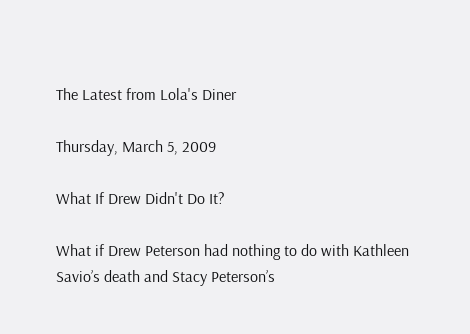The Latest from Lola's Diner

Thursday, March 5, 2009

What If Drew Didn't Do It?

What if Drew Peterson had nothing to do with Kathleen Savio’s death and Stacy Peterson’s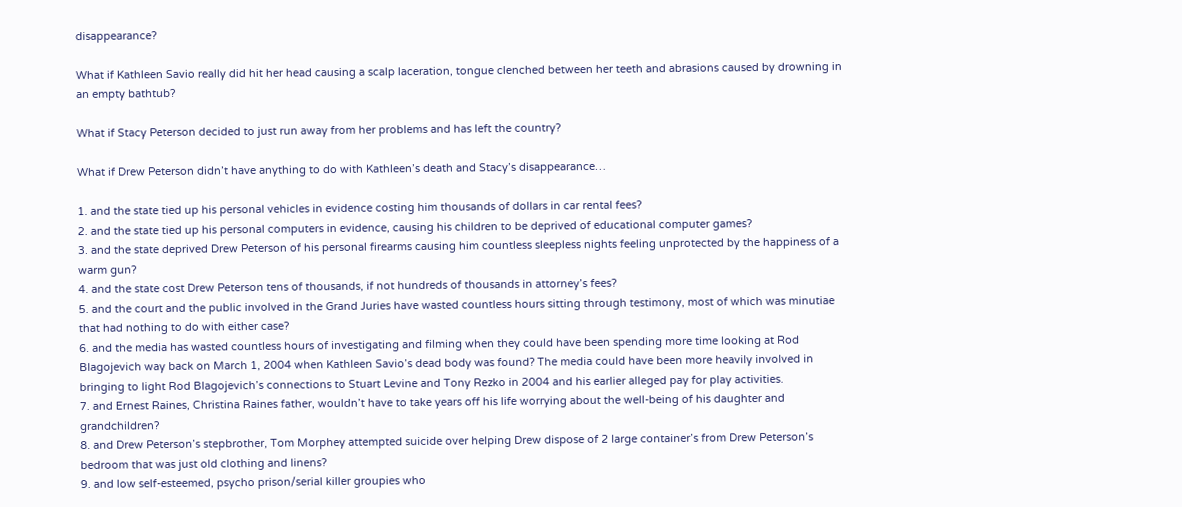disappearance?

What if Kathleen Savio really did hit her head causing a scalp laceration, tongue clenched between her teeth and abrasions caused by drowning in an empty bathtub?

What if Stacy Peterson decided to just run away from her problems and has left the country?

What if Drew Peterson didn’t have anything to do with Kathleen’s death and Stacy’s disappearance…

1. and the state tied up his personal vehicles in evidence costing him thousands of dollars in car rental fees?
2. and the state tied up his personal computers in evidence, causing his children to be deprived of educational computer games?
3. and the state deprived Drew Peterson of his personal firearms causing him countless sleepless nights feeling unprotected by the happiness of a warm gun?
4. and the state cost Drew Peterson tens of thousands, if not hundreds of thousands in attorney’s fees?
5. and the court and the public involved in the Grand Juries have wasted countless hours sitting through testimony, most of which was minutiae that had nothing to do with either case?
6. and the media has wasted countless hours of investigating and filming when they could have been spending more time looking at Rod Blagojevich way back on March 1, 2004 when Kathleen Savio’s dead body was found? The media could have been more heavily involved in bringing to light Rod Blagojevich’s connections to Stuart Levine and Tony Rezko in 2004 and his earlier alleged pay for play activities.
7. and Ernest Raines, Christina Raines father, wouldn’t have to take years off his life worrying about the well-being of his daughter and grandchildren?
8. and Drew Peterson’s stepbrother, Tom Morphey attempted suicide over helping Drew dispose of 2 large container’s from Drew Peterson’s bedroom that was just old clothing and linens?
9. and low self-esteemed, psycho prison/serial killer groupies who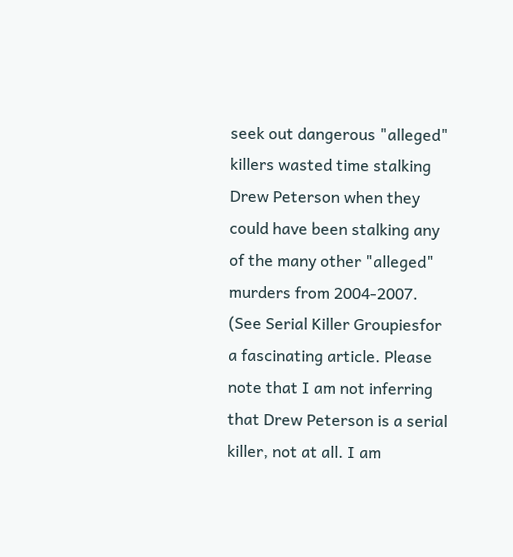seek out dangerous "alleged" killers wasted time stalking Drew Peterson when they could have been stalking any of the many other "alleged" murders from 2004-2007. (See Serial Killer Groupiesfor a fascinating article. Please note that I am not inferring that Drew Peterson is a serial killer, not at all. I am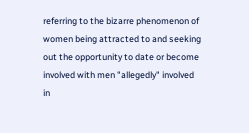referring to the bizarre phenomenon of women being attracted to and seeking out the opportunity to date or become involved with men "allegedly" involved in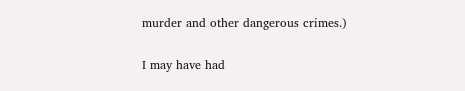murder and other dangerous crimes.)


I may have had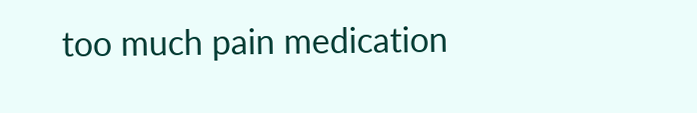too much pain medication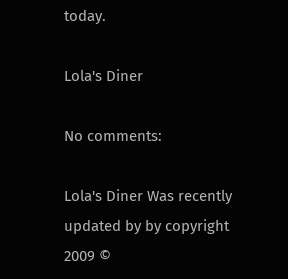today.

Lola's Diner

No comments:

Lola's Diner Was recently updated by by copyright 2009 ©